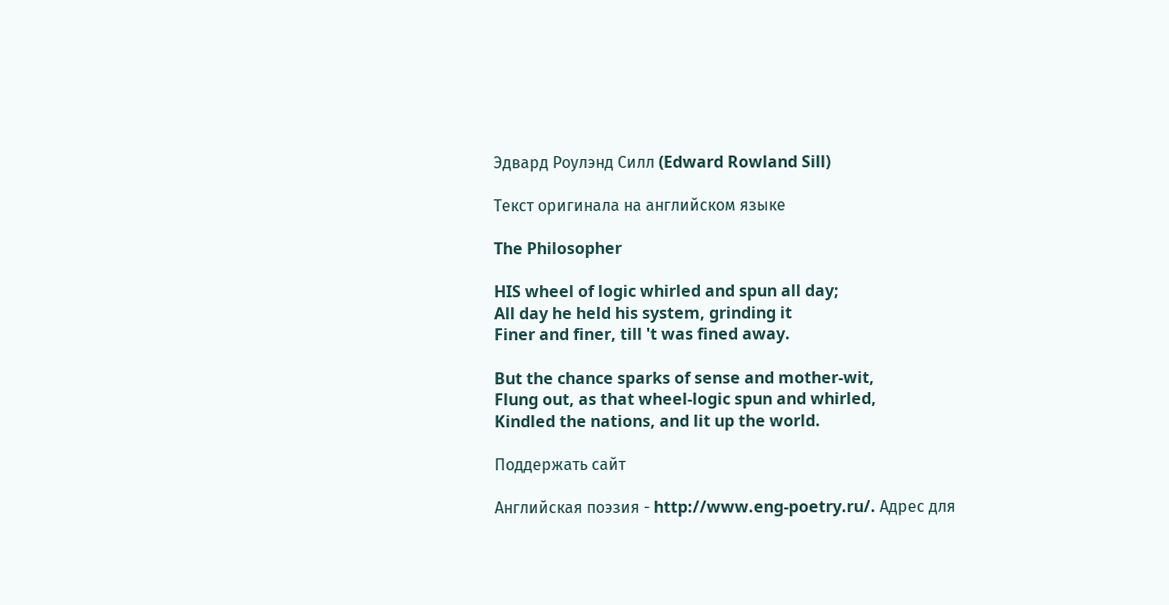Эдвард Роулэнд Силл (Edward Rowland Sill)

Текст оригинала на английском языке

The Philosopher

HIS wheel of logic whirled and spun all day;
All day he held his system, grinding it
Finer and finer, till 't was fined away.

But the chance sparks of sense and mother-wit,
Flung out, as that wheel-logic spun and whirled,
Kindled the nations, and lit up the world.

Поддержать сайт

Английская поэзия - http://www.eng-poetry.ru/. Адрес для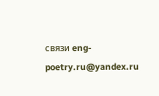связи eng-poetry.ru@yandex.ru